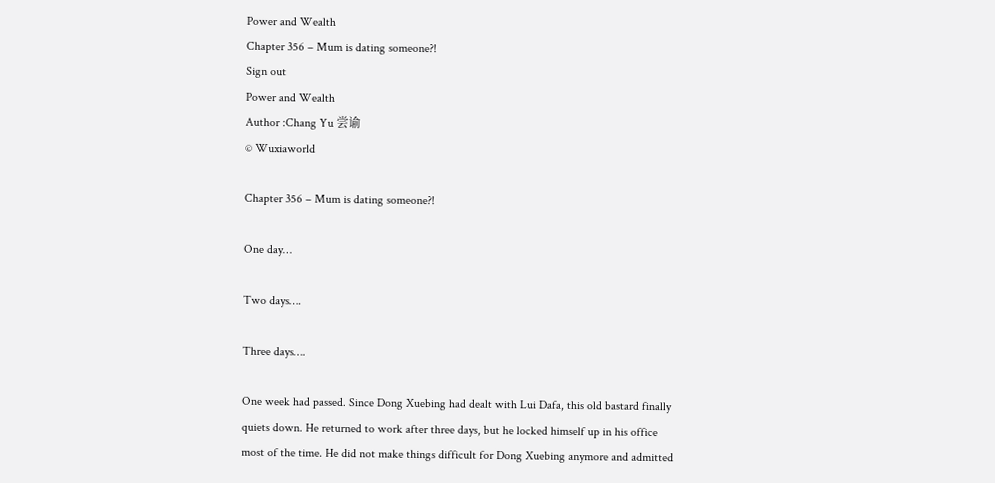Power and Wealth
Chapter 356 – Mum is dating someone?!
Sign out
Power and Wealth
Author :Chang Yu 尝谕
© Wuxiaworld

Chapter 356 – Mum is dating someone?!

One day…

Two days….

Three days….

One week had passed. Since Dong Xuebing had dealt with Lui Dafa, this old bastard finally quiets down. He returned to work after three days, but he locked himself up in his office most of the time. He did not make things difficult for Dong Xuebing anymore and admitted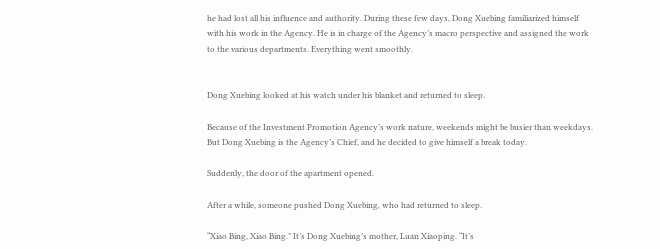he had lost all his influence and authority. During these few days, Dong Xuebing familiarized himself with his work in the Agency. He is in charge of the Agency’s macro perspective and assigned the work to the various departments. Everything went smoothly.


Dong Xuebing looked at his watch under his blanket and returned to sleep.

Because of the Investment Promotion Agency’s work nature, weekends might be busier than weekdays. But Dong Xuebing is the Agency’s Chief, and he decided to give himself a break today.

Suddenly, the door of the apartment opened.

After a while, someone pushed Dong Xuebing, who had returned to sleep.

“Xiao Bing, Xiao Bing.” It’s Dong Xuebing’s mother, Luan Xiaoping. “It’s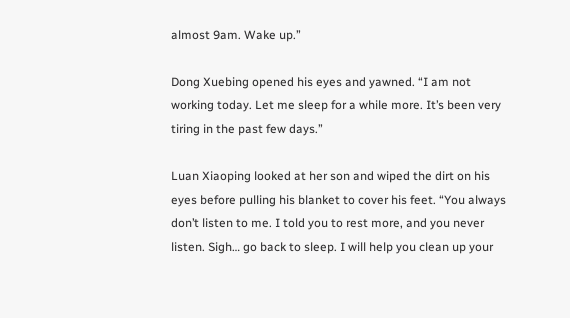almost 9am. Wake up.”

Dong Xuebing opened his eyes and yawned. “I am not working today. Let me sleep for a while more. It’s been very tiring in the past few days.”

Luan Xiaoping looked at her son and wiped the dirt on his eyes before pulling his blanket to cover his feet. “You always don’t listen to me. I told you to rest more, and you never listen. Sigh… go back to sleep. I will help you clean up your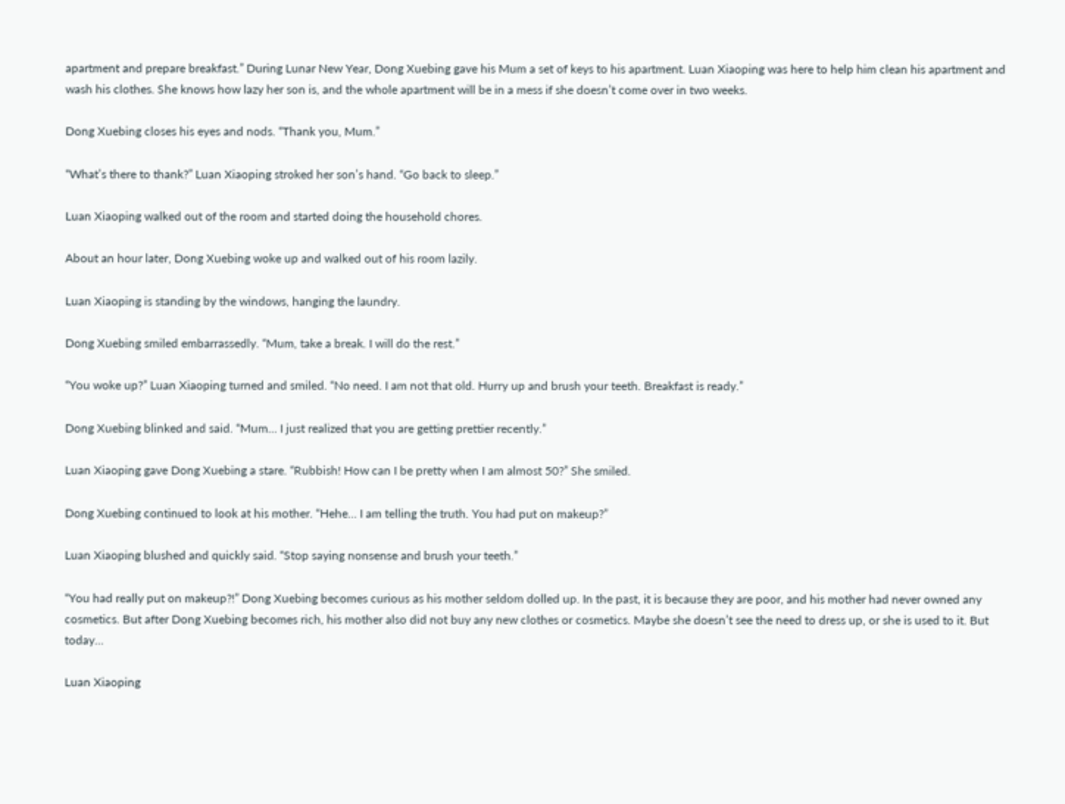apartment and prepare breakfast.” During Lunar New Year, Dong Xuebing gave his Mum a set of keys to his apartment. Luan Xiaoping was here to help him clean his apartment and wash his clothes. She knows how lazy her son is, and the whole apartment will be in a mess if she doesn’t come over in two weeks.

Dong Xuebing closes his eyes and nods. “Thank you, Mum.”

“What’s there to thank?” Luan Xiaoping stroked her son’s hand. “Go back to sleep.”

Luan Xiaoping walked out of the room and started doing the household chores.

About an hour later, Dong Xuebing woke up and walked out of his room lazily.

Luan Xiaoping is standing by the windows, hanging the laundry.

Dong Xuebing smiled embarrassedly. “Mum, take a break. I will do the rest.”

“You woke up?” Luan Xiaoping turned and smiled. “No need. I am not that old. Hurry up and brush your teeth. Breakfast is ready.”

Dong Xuebing blinked and said. “Mum… I just realized that you are getting prettier recently.”

Luan Xiaoping gave Dong Xuebing a stare. “Rubbish! How can I be pretty when I am almost 50?” She smiled.

Dong Xuebing continued to look at his mother. “Hehe… I am telling the truth. You had put on makeup?”

Luan Xiaoping blushed and quickly said. “Stop saying nonsense and brush your teeth.”

“You had really put on makeup?!” Dong Xuebing becomes curious as his mother seldom dolled up. In the past, it is because they are poor, and his mother had never owned any cosmetics. But after Dong Xuebing becomes rich, his mother also did not buy any new clothes or cosmetics. Maybe she doesn’t see the need to dress up, or she is used to it. But today…

Luan Xiaoping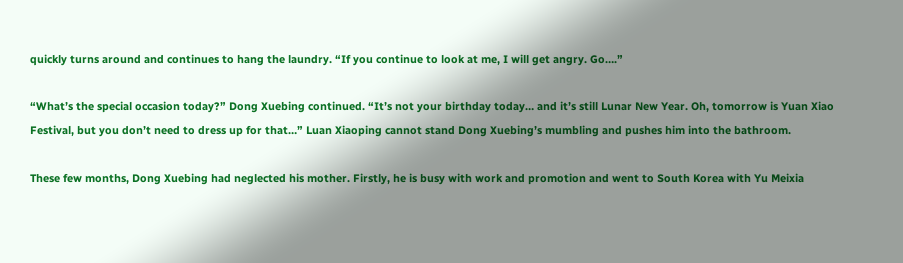quickly turns around and continues to hang the laundry. “If you continue to look at me, I will get angry. Go….”

“What’s the special occasion today?” Dong Xuebing continued. “It’s not your birthday today… and it’s still Lunar New Year. Oh, tomorrow is Yuan Xiao Festival, but you don’t need to dress up for that…” Luan Xiaoping cannot stand Dong Xuebing’s mumbling and pushes him into the bathroom.

These few months, Dong Xuebing had neglected his mother. Firstly, he is busy with work and promotion and went to South Korea with Yu Meixia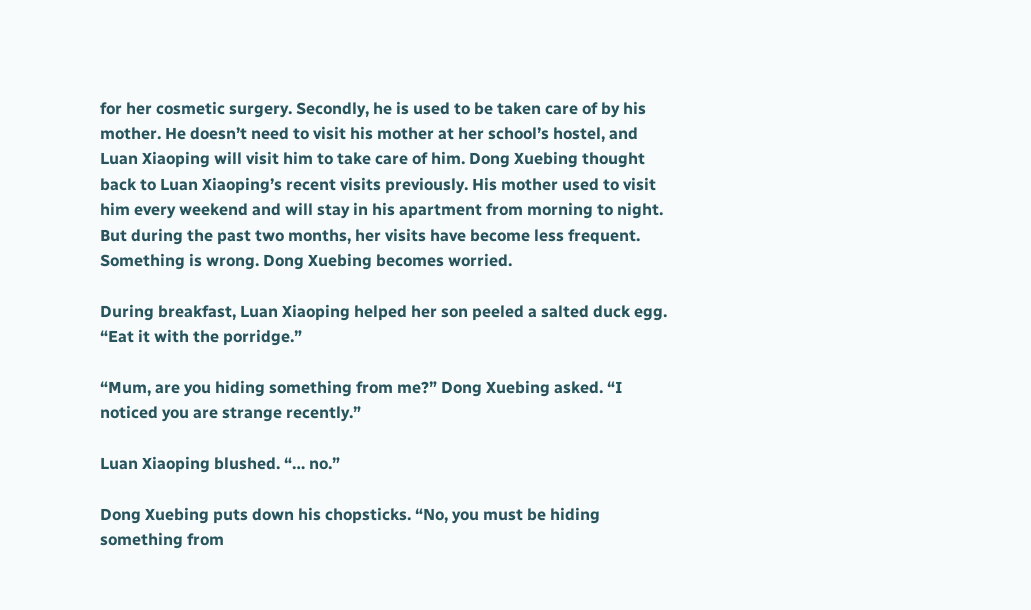for her cosmetic surgery. Secondly, he is used to be taken care of by his mother. He doesn’t need to visit his mother at her school’s hostel, and Luan Xiaoping will visit him to take care of him. Dong Xuebing thought back to Luan Xiaoping’s recent visits previously. His mother used to visit him every weekend and will stay in his apartment from morning to night. But during the past two months, her visits have become less frequent. Something is wrong. Dong Xuebing becomes worried.

During breakfast, Luan Xiaoping helped her son peeled a salted duck egg. “Eat it with the porridge.”

“Mum, are you hiding something from me?” Dong Xuebing asked. “I noticed you are strange recently.”

Luan Xiaoping blushed. “… no.”

Dong Xuebing puts down his chopsticks. “No, you must be hiding something from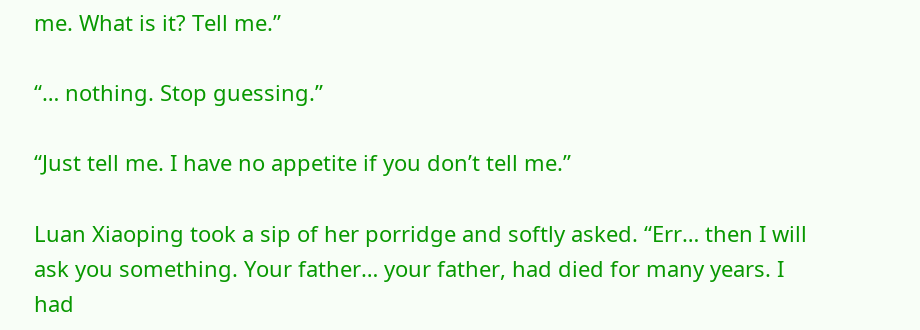me. What is it? Tell me.”

“… nothing. Stop guessing.”

“Just tell me. I have no appetite if you don’t tell me.”

Luan Xiaoping took a sip of her porridge and softly asked. “Err… then I will ask you something. Your father… your father, had died for many years. I had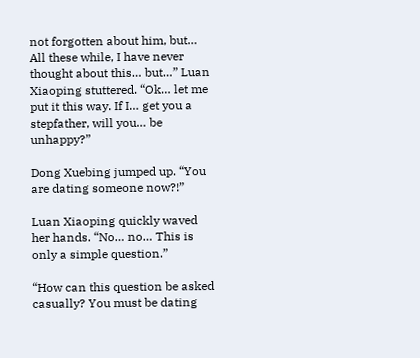not forgotten about him, but… All these while, I have never thought about this… but…” Luan Xiaoping stuttered. “Ok… let me put it this way. If I… get you a stepfather, will you… be unhappy?”

Dong Xuebing jumped up. “You are dating someone now?!”

Luan Xiaoping quickly waved her hands. “No… no… This is only a simple question.”

“How can this question be asked casually? You must be dating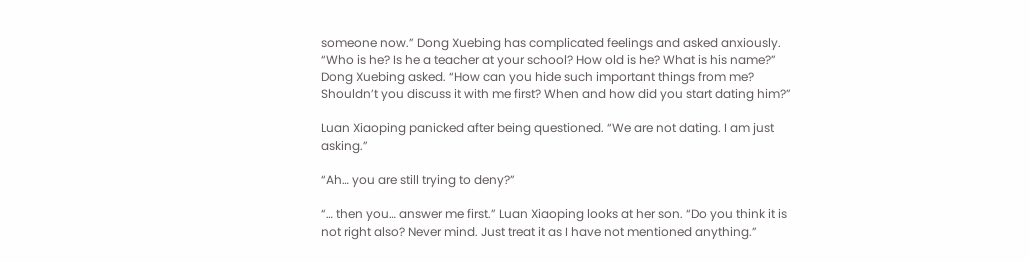someone now.” Dong Xuebing has complicated feelings and asked anxiously. “Who is he? Is he a teacher at your school? How old is he? What is his name?” Dong Xuebing asked. “How can you hide such important things from me? Shouldn’t you discuss it with me first? When and how did you start dating him?”

Luan Xiaoping panicked after being questioned. “We are not dating. I am just asking.”

“Ah… you are still trying to deny?”

“… then you… answer me first.” Luan Xiaoping looks at her son. “Do you think it is not right also? Never mind. Just treat it as I have not mentioned anything.”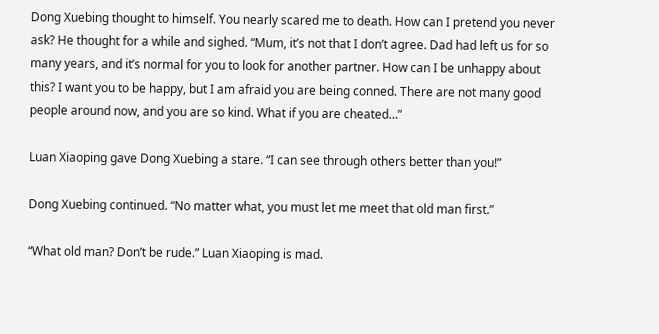Dong Xuebing thought to himself. You nearly scared me to death. How can I pretend you never ask? He thought for a while and sighed. “Mum, it’s not that I don’t agree. Dad had left us for so many years, and it’s normal for you to look for another partner. How can I be unhappy about this? I want you to be happy, but I am afraid you are being conned. There are not many good people around now, and you are so kind. What if you are cheated…”

Luan Xiaoping gave Dong Xuebing a stare. “I can see through others better than you!”

Dong Xuebing continued. “No matter what, you must let me meet that old man first.”

“What old man? Don’t be rude.” Luan Xiaoping is mad.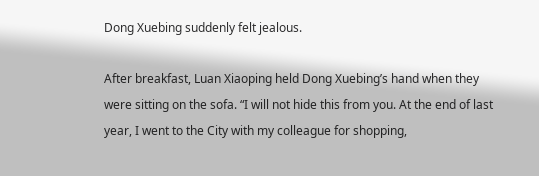Dong Xuebing suddenly felt jealous.

After breakfast, Luan Xiaoping held Dong Xuebing’s hand when they were sitting on the sofa. “I will not hide this from you. At the end of last year, I went to the City with my colleague for shopping,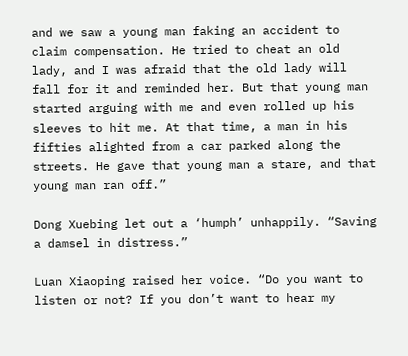and we saw a young man faking an accident to claim compensation. He tried to cheat an old lady, and I was afraid that the old lady will fall for it and reminded her. But that young man started arguing with me and even rolled up his sleeves to hit me. At that time, a man in his fifties alighted from a car parked along the streets. He gave that young man a stare, and that young man ran off.”

Dong Xuebing let out a ‘humph’ unhappily. “Saving a damsel in distress.”

Luan Xiaoping raised her voice. “Do you want to listen or not? If you don’t want to hear my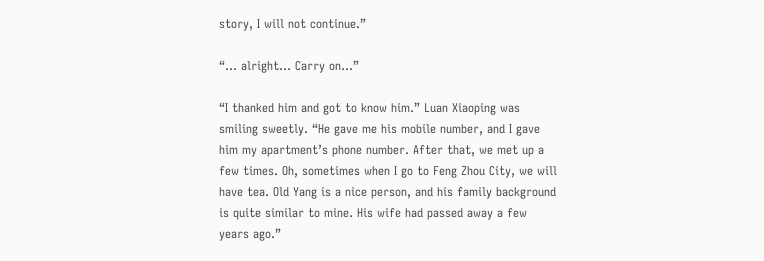story, I will not continue.”

“… alright… Carry on…”

“I thanked him and got to know him.” Luan Xiaoping was smiling sweetly. “He gave me his mobile number, and I gave him my apartment’s phone number. After that, we met up a few times. Oh, sometimes when I go to Feng Zhou City, we will have tea. Old Yang is a nice person, and his family background is quite similar to mine. His wife had passed away a few years ago.”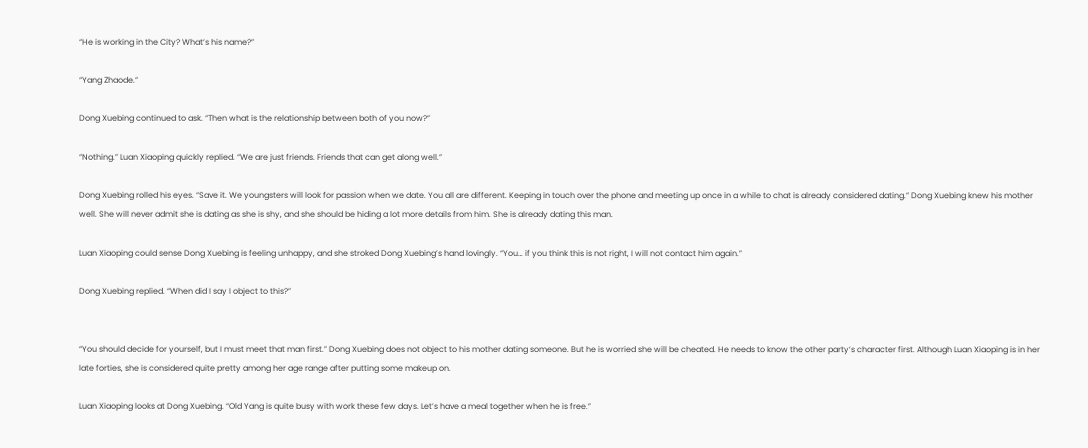“He is working in the City? What’s his name?”

“Yang Zhaode.”

Dong Xuebing continued to ask. “Then what is the relationship between both of you now?”

“Nothing.” Luan Xiaoping quickly replied. “We are just friends. Friends that can get along well.”

Dong Xuebing rolled his eyes. “Save it. We youngsters will look for passion when we date. You all are different. Keeping in touch over the phone and meeting up once in a while to chat is already considered dating.” Dong Xuebing knew his mother well. She will never admit she is dating as she is shy, and she should be hiding a lot more details from him. She is already dating this man.

Luan Xiaoping could sense Dong Xuebing is feeling unhappy, and she stroked Dong Xuebing’s hand lovingly. “You… if you think this is not right, I will not contact him again.”

Dong Xuebing replied. “When did I say I object to this?”


“You should decide for yourself, but I must meet that man first.” Dong Xuebing does not object to his mother dating someone. But he is worried she will be cheated. He needs to know the other party’s character first. Although Luan Xiaoping is in her late forties, she is considered quite pretty among her age range after putting some makeup on.

Luan Xiaoping looks at Dong Xuebing. “Old Yang is quite busy with work these few days. Let’s have a meal together when he is free.”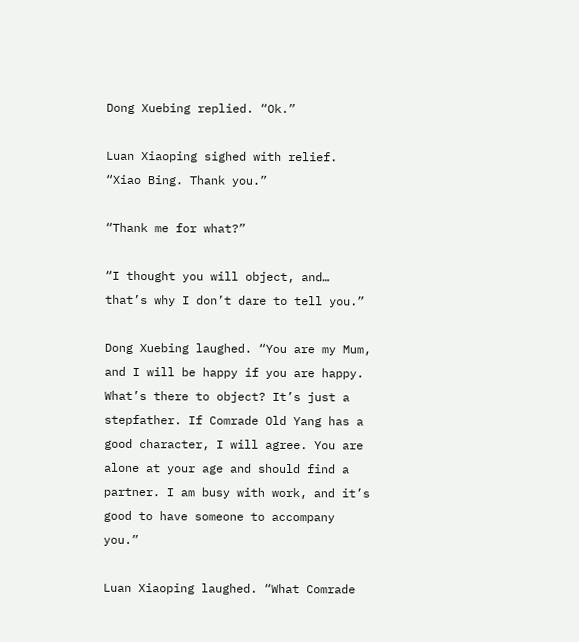Dong Xuebing replied. “Ok.”

Luan Xiaoping sighed with relief. “Xiao Bing. Thank you.”

“Thank me for what?”

“I thought you will object, and… that’s why I don’t dare to tell you.”

Dong Xuebing laughed. “You are my Mum, and I will be happy if you are happy. What’s there to object? It’s just a stepfather. If Comrade Old Yang has a good character, I will agree. You are alone at your age and should find a partner. I am busy with work, and it’s good to have someone to accompany you.”

Luan Xiaoping laughed. “What Comrade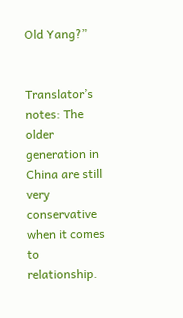Old Yang?”


Translator’s notes: The older generation in China are still very conservative when it comes to relationship.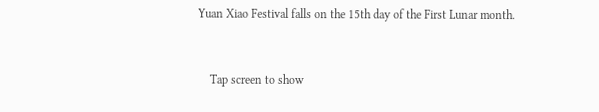Yuan Xiao Festival falls on the 15th day of the First Lunar month.


    Tap screen to show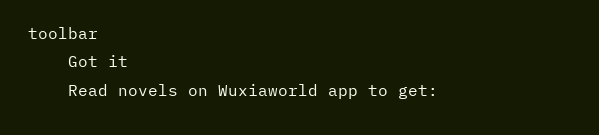toolbar
    Got it
    Read novels on Wuxiaworld app to get: